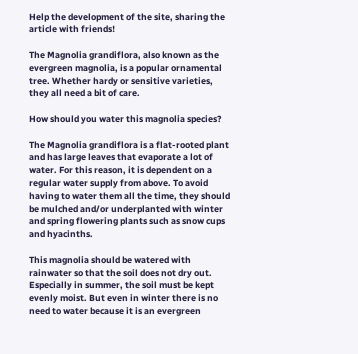Help the development of the site, sharing the article with friends!

The Magnolia grandiflora, also known as the evergreen magnolia, is a popular ornamental tree. Whether hardy or sensitive varieties, they all need a bit of care.

How should you water this magnolia species?

The Magnolia grandiflora is a flat-rooted plant and has large leaves that evaporate a lot of water. For this reason, it is dependent on a regular water supply from above. To avoid having to water them all the time, they should be mulched and/or underplanted with winter and spring flowering plants such as snow cups and hyacinths.

This magnolia should be watered with rainwater so that the soil does not dry out. Especially in summer, the soil must be kept evenly moist. But even in winter there is no need to water because it is an evergreen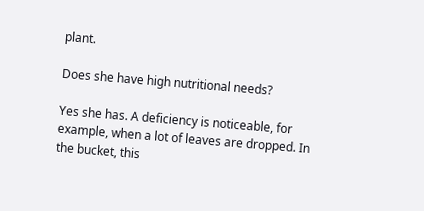plant.

Does she have high nutritional needs?

Yes she has. A deficiency is noticeable, for example, when a lot of leaves are dropped. In the bucket, this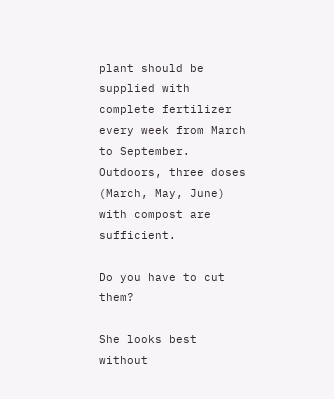plant should be supplied with complete fertilizer every week from March to September. Outdoors, three doses (March, May, June) with compost are sufficient.

Do you have to cut them?

She looks best without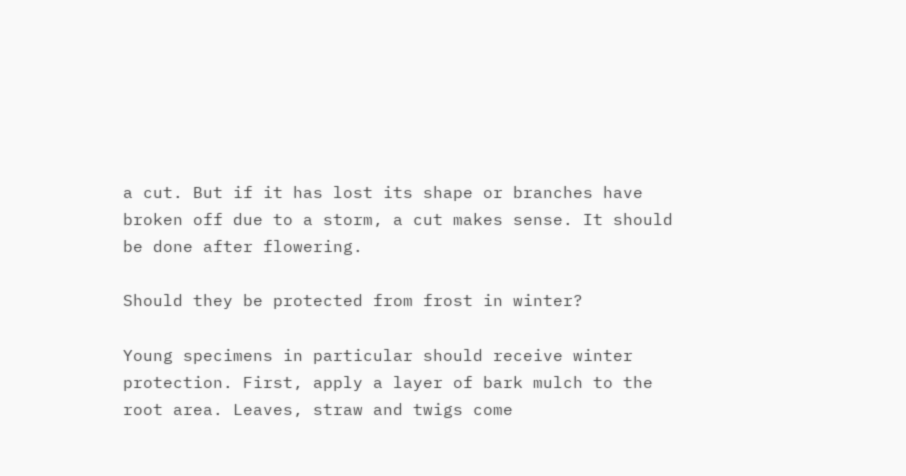a cut. But if it has lost its shape or branches have broken off due to a storm, a cut makes sense. It should be done after flowering.

Should they be protected from frost in winter?

Young specimens in particular should receive winter protection. First, apply a layer of bark mulch to the root area. Leaves, straw and twigs come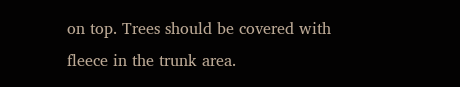on top. Trees should be covered with fleece in the trunk area.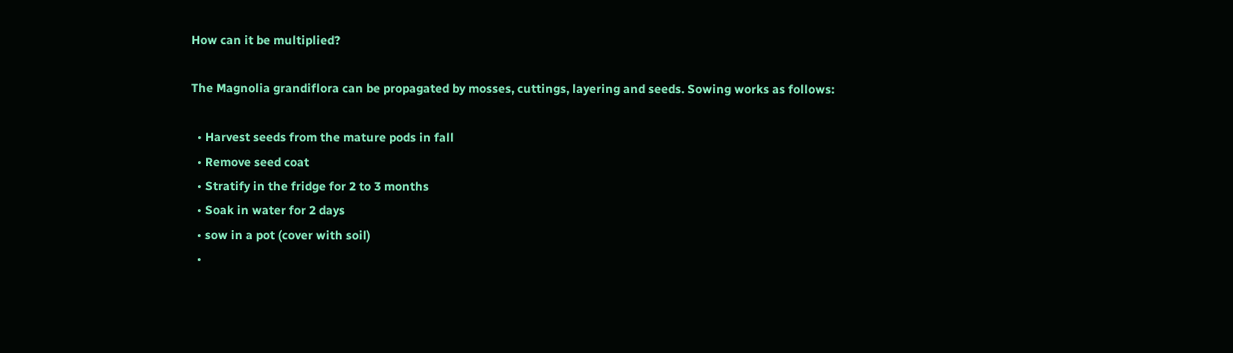How can it be multiplied?

The Magnolia grandiflora can be propagated by mosses, cuttings, layering and seeds. Sowing works as follows:

  • Harvest seeds from the mature pods in fall
  • Remove seed coat
  • Stratify in the fridge for 2 to 3 months
  • Soak in water for 2 days
  • sow in a pot (cover with soil)
  •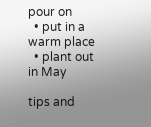pour on
  • put in a warm place
  • plant out in May

tips and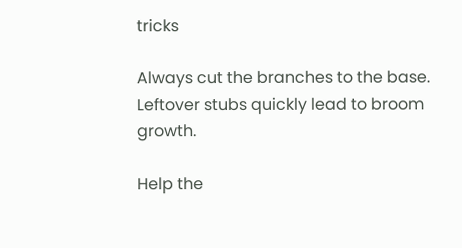tricks

Always cut the branches to the base. Leftover stubs quickly lead to broom growth.

Help the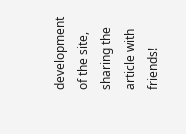development of the site, sharing the article with friends!